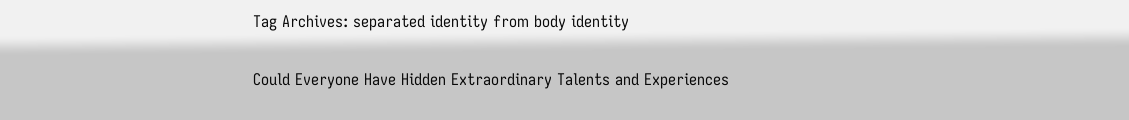Tag Archives: separated identity from body identity

Could Everyone Have Hidden Extraordinary Talents and Experiences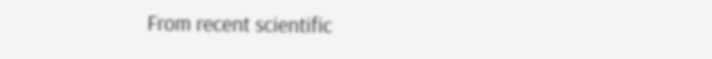From recent scientific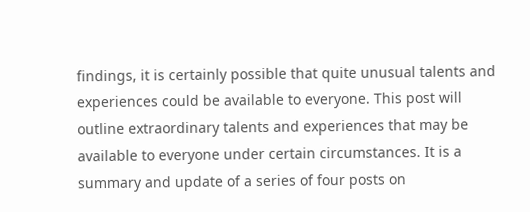findings, it is certainly possible that quite unusual talents and experiences could be available to everyone. This post will outline extraordinary talents and experiences that may be available to everyone under certain circumstances. It is a summary and update of a series of four posts on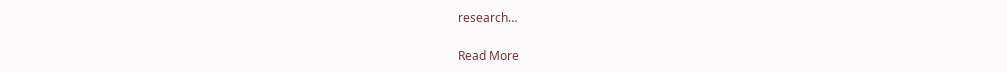research…

Read More